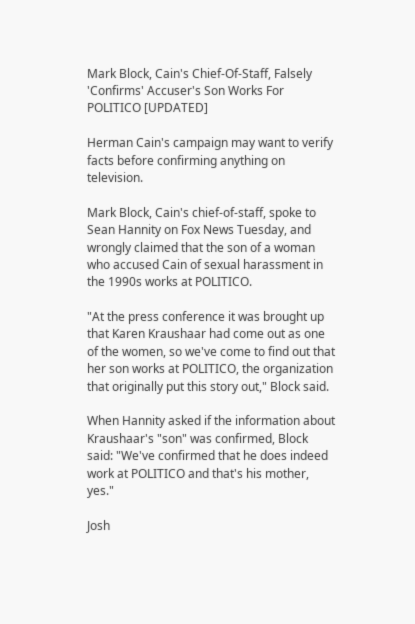Mark Block, Cain's Chief-Of-Staff, Falsely 'Confirms' Accuser's Son Works For POLITICO [UPDATED]

Herman Cain's campaign may want to verify facts before confirming anything on television.

Mark Block, Cain's chief-of-staff, spoke to Sean Hannity on Fox News Tuesday, and wrongly claimed that the son of a woman who accused Cain of sexual harassment in the 1990s works at POLITICO.

"At the press conference it was brought up that Karen Kraushaar had come out as one of the women, so we've come to find out that her son works at POLITICO, the organization that originally put this story out," Block said.

When Hannity asked if the information about Kraushaar's "son" was confirmed, Block said: "We've confirmed that he does indeed work at POLITICO and that's his mother, yes."

Josh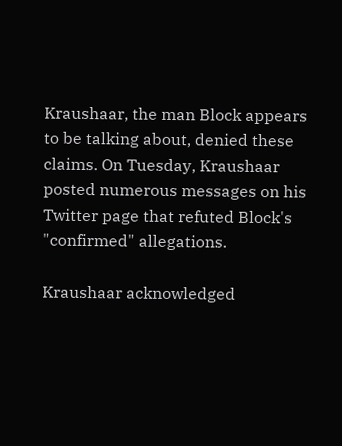Kraushaar, the man Block appears to be talking about, denied these claims. On Tuesday, Kraushaar posted numerous messages on his Twitter page that refuted Block's "confirmed" allegations.

Kraushaar acknowledged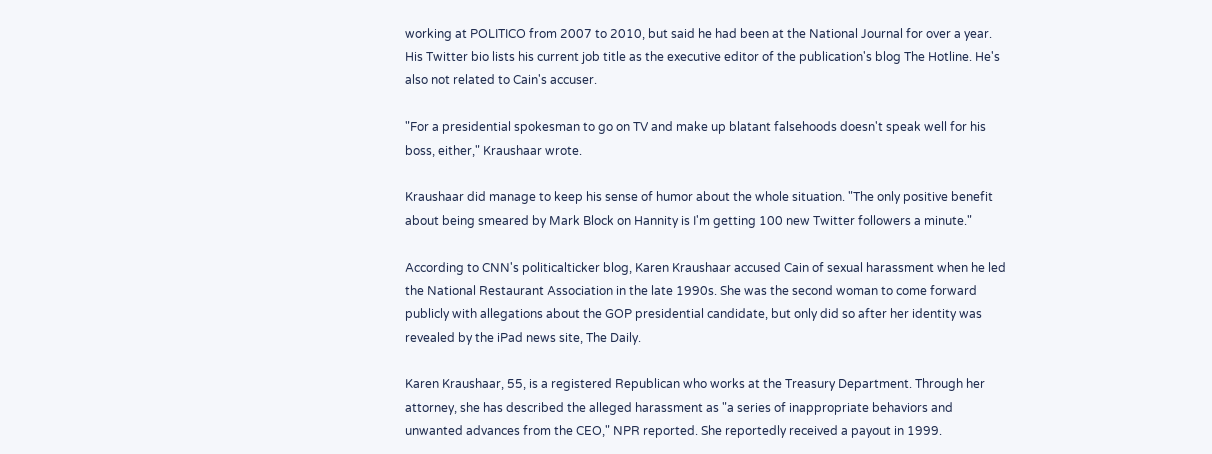working at POLITICO from 2007 to 2010, but said he had been at the National Journal for over a year. His Twitter bio lists his current job title as the executive editor of the publication's blog The Hotline. He's also not related to Cain's accuser.

"For a presidential spokesman to go on TV and make up blatant falsehoods doesn't speak well for his boss, either," Kraushaar wrote.

Kraushaar did manage to keep his sense of humor about the whole situation. "The only positive benefit about being smeared by Mark Block on Hannity is I'm getting 100 new Twitter followers a minute."

According to CNN's politicalticker blog, Karen Kraushaar accused Cain of sexual harassment when he led the National Restaurant Association in the late 1990s. She was the second woman to come forward publicly with allegations about the GOP presidential candidate, but only did so after her identity was revealed by the iPad news site, The Daily.

Karen Kraushaar, 55, is a registered Republican who works at the Treasury Department. Through her attorney, she has described the alleged harassment as "a series of inappropriate behaviors and unwanted advances from the CEO," NPR reported. She reportedly received a payout in 1999.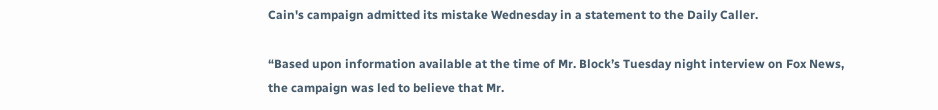Cain's campaign admitted its mistake Wednesday in a statement to the Daily Caller.

“Based upon information available at the time of Mr. Block’s Tuesday night interview on Fox News, the campaign was led to believe that Mr.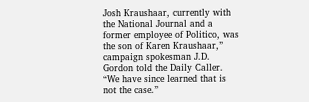Josh Kraushaar, currently with the National Journal and a former employee of Politico, was the son of Karen Kraushaar,” campaign spokesman J.D. Gordon told the Daily Caller. “We have since learned that is not the case.”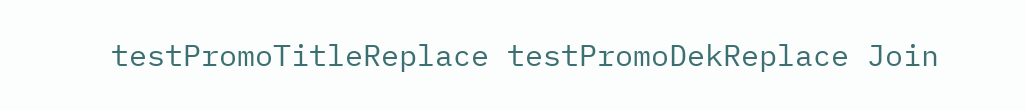testPromoTitleReplace testPromoDekReplace Join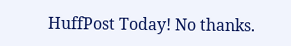HuffPost Today! No thanks.